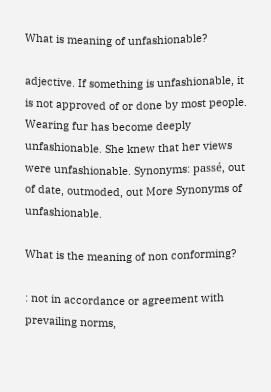What is meaning of unfashionable?

adjective. If something is unfashionable, it is not approved of or done by most people. Wearing fur has become deeply unfashionable. She knew that her views were unfashionable. Synonyms: passé, out of date, outmoded, out More Synonyms of unfashionable.

What is the meaning of non conforming?

: not in accordance or agreement with prevailing norms,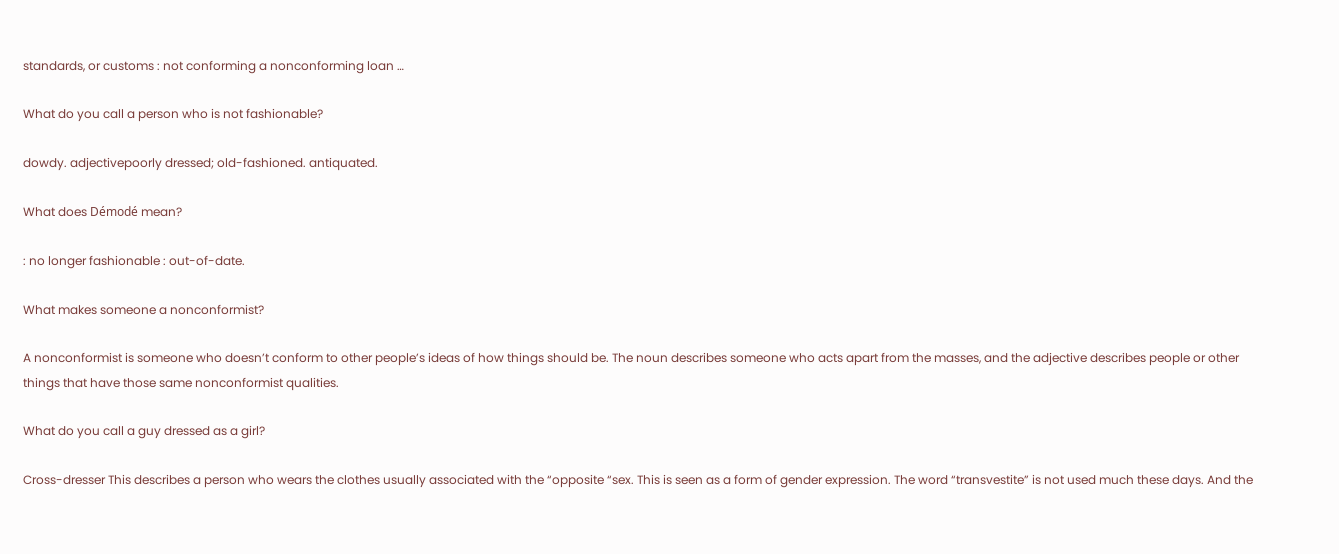standards, or customs : not conforming a nonconforming loan …

What do you call a person who is not fashionable?

dowdy. adjectivepoorly dressed; old-fashioned. antiquated.

What does Démodé mean?

: no longer fashionable : out-of-date.

What makes someone a nonconformist?

A nonconformist is someone who doesn’t conform to other people’s ideas of how things should be. The noun describes someone who acts apart from the masses, and the adjective describes people or other things that have those same nonconformist qualities.

What do you call a guy dressed as a girl?

Cross-dresser This describes a person who wears the clothes usually associated with the “opposite “sex. This is seen as a form of gender expression. The word “transvestite” is not used much these days. And the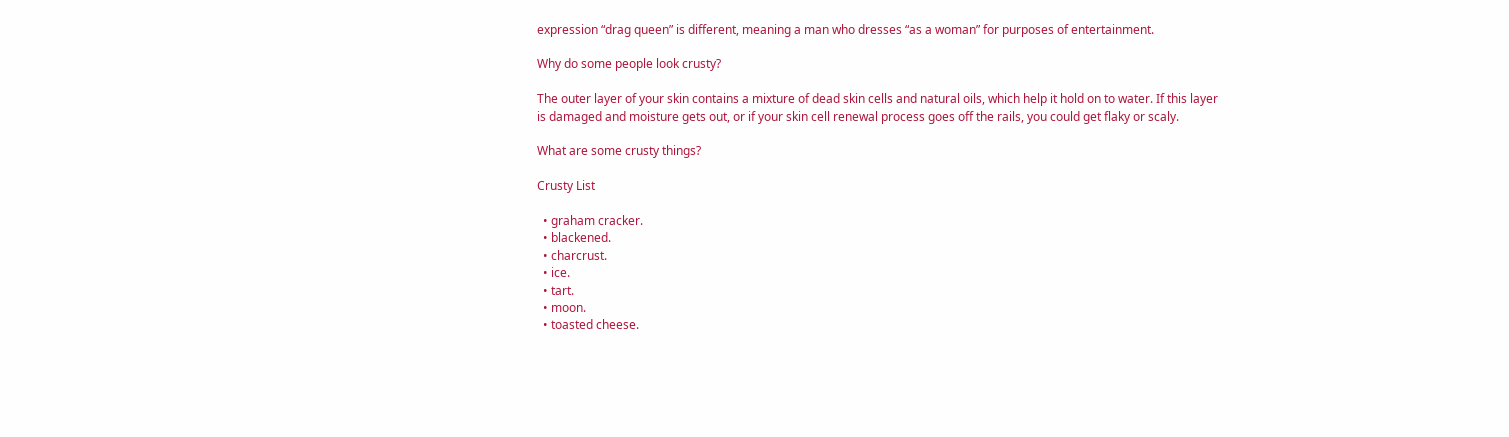expression “drag queen” is different, meaning a man who dresses “as a woman” for purposes of entertainment.

Why do some people look crusty?

The outer layer of your skin contains a mixture of dead skin cells and natural oils, which help it hold on to water. If this layer is damaged and moisture gets out, or if your skin cell renewal process goes off the rails, you could get flaky or scaly.

What are some crusty things?

Crusty List

  • graham cracker.
  • blackened.
  • charcrust.
  • ice.
  • tart.
  • moon.
  • toasted cheese.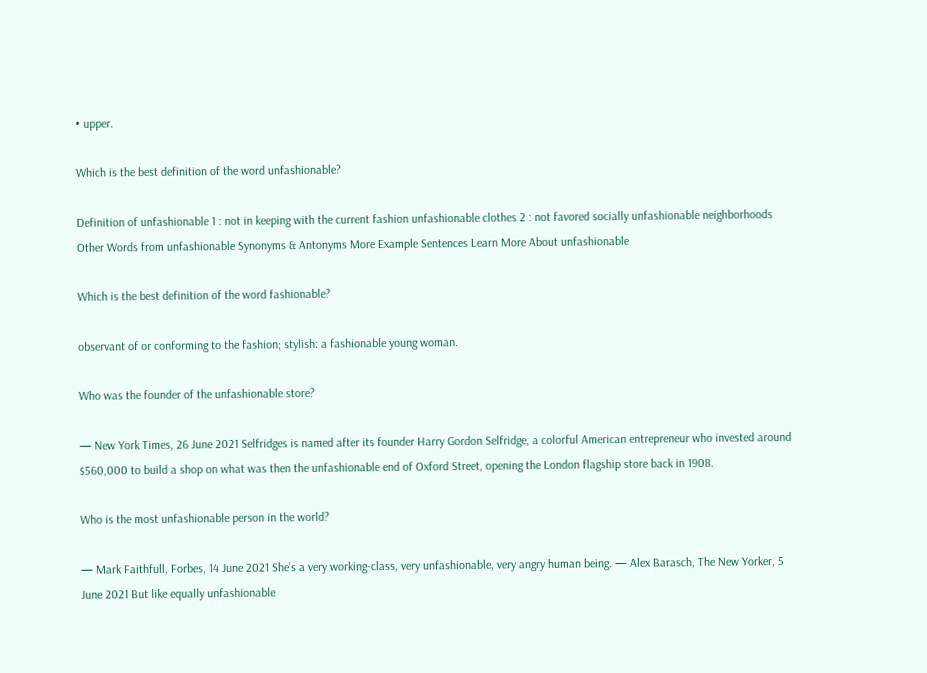• upper.

Which is the best definition of the word unfashionable?

Definition of unfashionable 1 : not in keeping with the current fashion unfashionable clothes 2 : not favored socially unfashionable neighborhoods Other Words from unfashionable Synonyms & Antonyms More Example Sentences Learn More About unfashionable

Which is the best definition of the word fashionable?

observant of or conforming to the fashion; stylish: a fashionable young woman.

Who was the founder of the unfashionable store?

— New York Times, 26 June 2021 Selfridges is named after its founder Harry Gordon Selfridge, a colorful American entrepreneur who invested around $560,000 to build a shop on what was then the unfashionable end of Oxford Street, opening the London flagship store back in 1908.

Who is the most unfashionable person in the world?

— Mark Faithfull, Forbes, 14 June 2021 She’s a very working-class, very unfashionable, very angry human being. — Alex Barasch, The New Yorker, 5 June 2021 But like equally unfashionable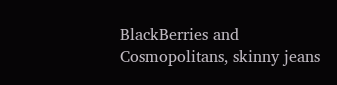BlackBerries and Cosmopolitans, skinny jeans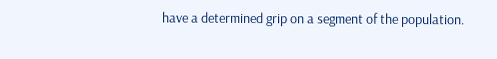have a determined grip on a segment of the population.